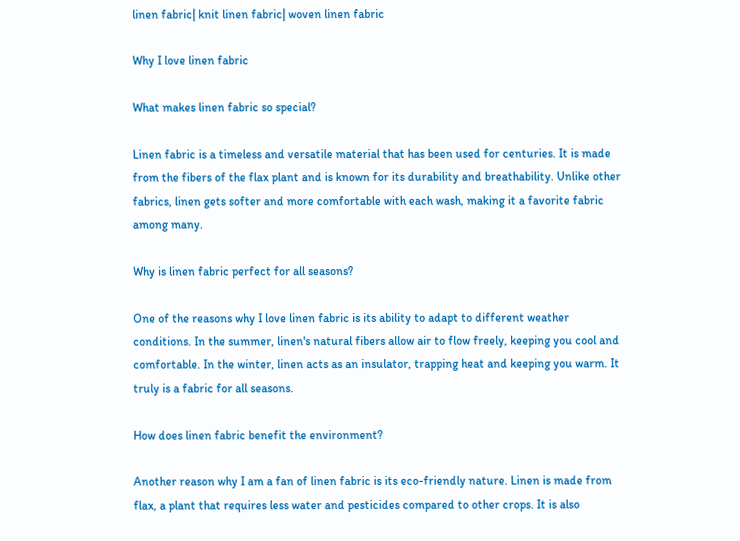linen fabric| knit linen fabric| woven linen fabric

Why I love linen fabric

What makes linen fabric so special?

Linen fabric is a timeless and versatile material that has been used for centuries. It is made from the fibers of the flax plant and is known for its durability and breathability. Unlike other fabrics, linen gets softer and more comfortable with each wash, making it a favorite fabric among many.

Why is linen fabric perfect for all seasons?

One of the reasons why I love linen fabric is its ability to adapt to different weather conditions. In the summer, linen's natural fibers allow air to flow freely, keeping you cool and comfortable. In the winter, linen acts as an insulator, trapping heat and keeping you warm. It truly is a fabric for all seasons.

How does linen fabric benefit the environment?

Another reason why I am a fan of linen fabric is its eco-friendly nature. Linen is made from flax, a plant that requires less water and pesticides compared to other crops. It is also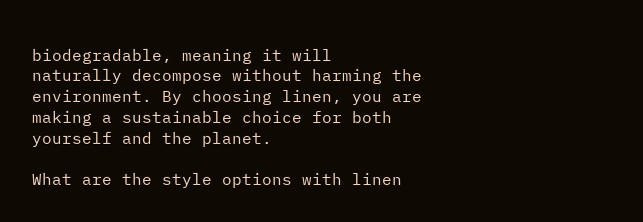biodegradable, meaning it will naturally decompose without harming the environment. By choosing linen, you are making a sustainable choice for both yourself and the planet.

What are the style options with linen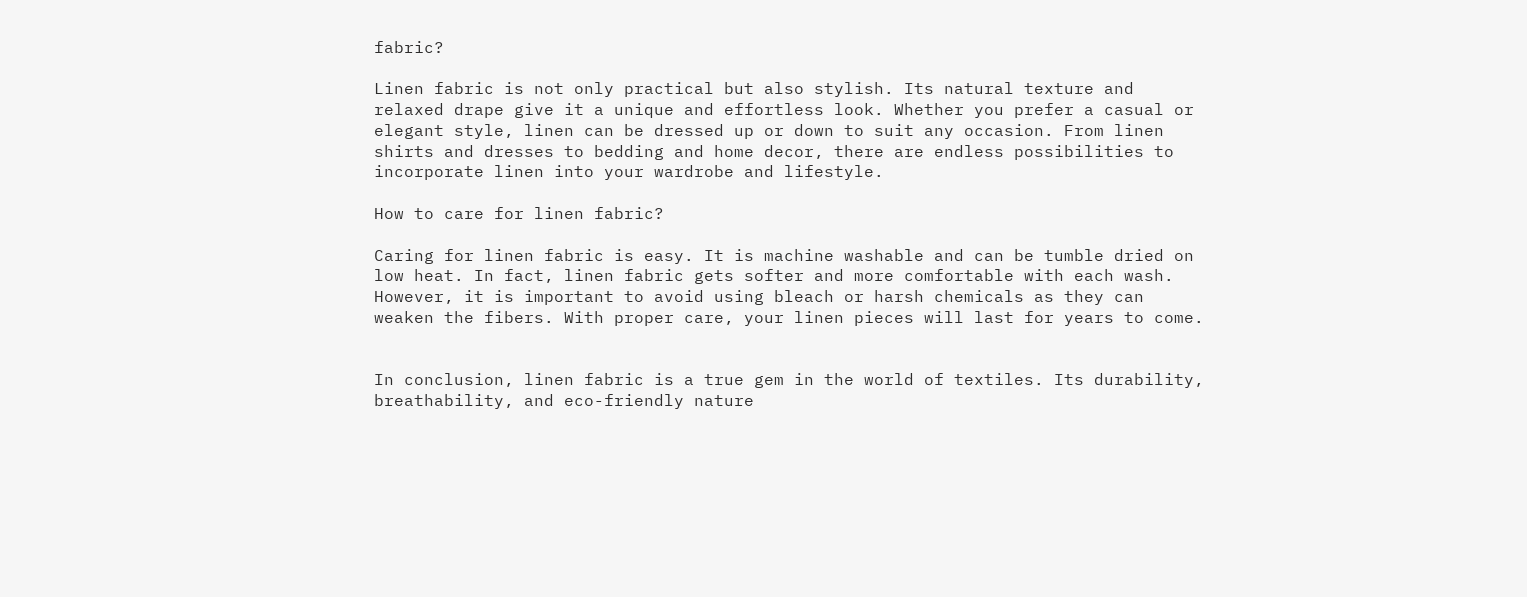fabric?

Linen fabric is not only practical but also stylish. Its natural texture and relaxed drape give it a unique and effortless look. Whether you prefer a casual or elegant style, linen can be dressed up or down to suit any occasion. From linen shirts and dresses to bedding and home decor, there are endless possibilities to incorporate linen into your wardrobe and lifestyle.

How to care for linen fabric?

Caring for linen fabric is easy. It is machine washable and can be tumble dried on low heat. In fact, linen fabric gets softer and more comfortable with each wash. However, it is important to avoid using bleach or harsh chemicals as they can weaken the fibers. With proper care, your linen pieces will last for years to come.


In conclusion, linen fabric is a true gem in the world of textiles. Its durability, breathability, and eco-friendly nature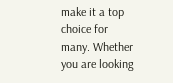make it a top choice for many. Whether you are looking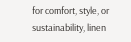for comfort, style, or sustainability, linen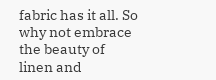fabric has it all. So why not embrace the beauty of linen and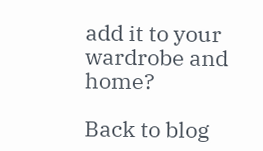add it to your wardrobe and home?

Back to blog